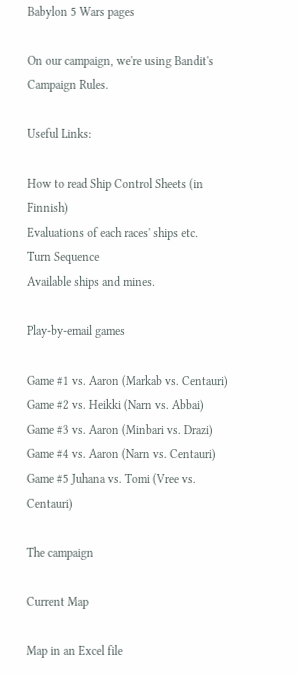Babylon 5 Wars pages

On our campaign, we're using Bandit's Campaign Rules.

Useful Links:

How to read Ship Control Sheets (in Finnish)
Evaluations of each races' ships etc.
Turn Sequence
Available ships and mines.

Play-by-email games

Game #1 vs. Aaron (Markab vs. Centauri)
Game #2 vs. Heikki (Narn vs. Abbai)
Game #3 vs. Aaron (Minbari vs. Drazi)
Game #4 vs. Aaron (Narn vs. Centauri)
Game #5 Juhana vs. Tomi (Vree vs. Centauri)

The campaign

Current Map

Map in an Excel file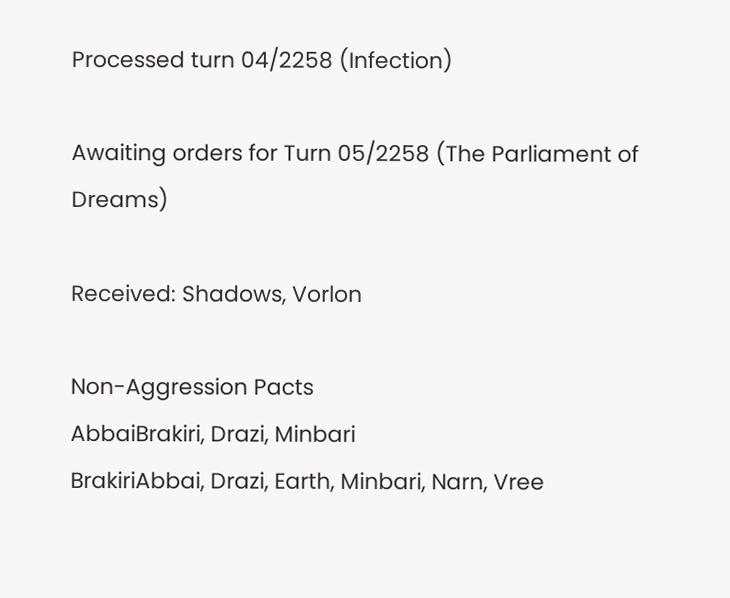Processed turn 04/2258 (Infection)

Awaiting orders for Turn 05/2258 (The Parliament of Dreams)

Received: Shadows, Vorlon

Non-Aggression Pacts
AbbaiBrakiri, Drazi, Minbari
BrakiriAbbai, Drazi, Earth, Minbari, Narn, Vree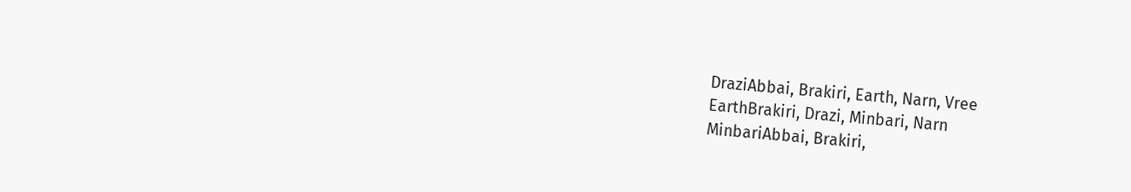DraziAbbai, Brakiri, Earth, Narn, Vree
EarthBrakiri, Drazi, Minbari, Narn
MinbariAbbai, Brakiri,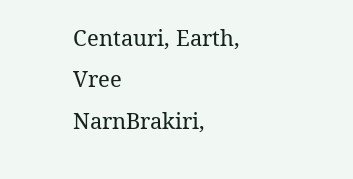Centauri, Earth, Vree
NarnBrakiri,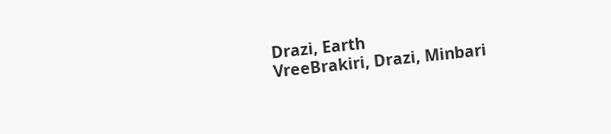Drazi, Earth
VreeBrakiri, Drazi, Minbari